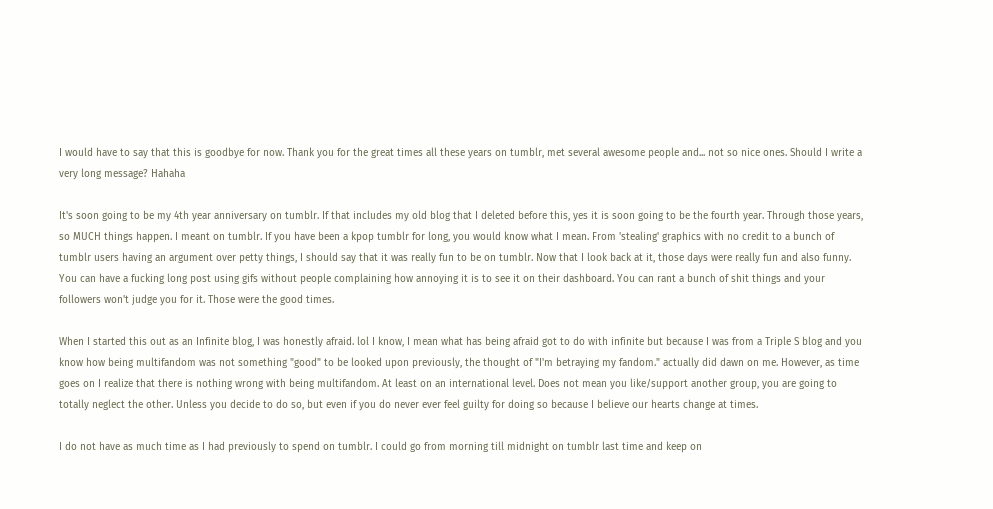I would have to say that this is goodbye for now. Thank you for the great times all these years on tumblr, met several awesome people and... not so nice ones. Should I write a very long message? Hahaha

It's soon going to be my 4th year anniversary on tumblr. If that includes my old blog that I deleted before this, yes it is soon going to be the fourth year. Through those years, so MUCH things happen. I meant on tumblr. If you have been a kpop tumblr for long, you would know what I mean. From 'stealing' graphics with no credit to a bunch of tumblr users having an argument over petty things, I should say that it was really fun to be on tumblr. Now that I look back at it, those days were really fun and also funny. You can have a fucking long post using gifs without people complaining how annoying it is to see it on their dashboard. You can rant a bunch of shit things and your followers won't judge you for it. Those were the good times.

When I started this out as an Infinite blog, I was honestly afraid. lol I know, I mean what has being afraid got to do with infinite but because I was from a Triple S blog and you know how being multifandom was not something "good" to be looked upon previously, the thought of "I'm betraying my fandom." actually did dawn on me. However, as time goes on I realize that there is nothing wrong with being multifandom. At least on an international level. Does not mean you like/support another group, you are going to totally neglect the other. Unless you decide to do so, but even if you do never ever feel guilty for doing so because I believe our hearts change at times.

I do not have as much time as I had previously to spend on tumblr. I could go from morning till midnight on tumblr last time and keep on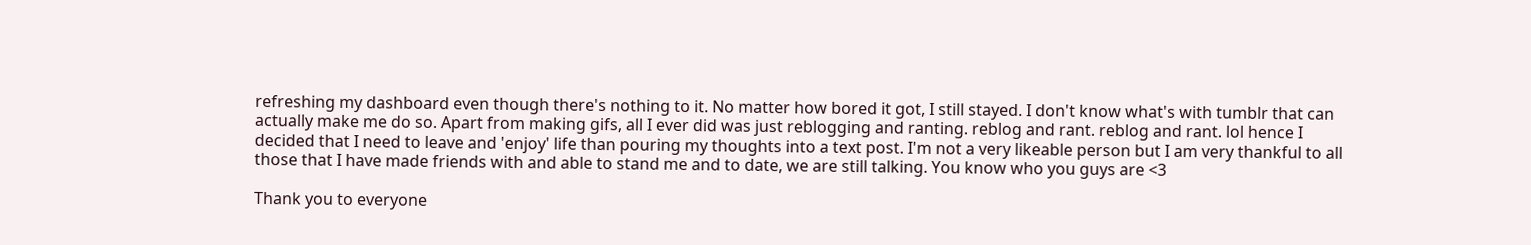refreshing my dashboard even though there's nothing to it. No matter how bored it got, I still stayed. I don't know what's with tumblr that can actually make me do so. Apart from making gifs, all I ever did was just reblogging and ranting. reblog and rant. reblog and rant. lol hence I decided that I need to leave and 'enjoy' life than pouring my thoughts into a text post. I'm not a very likeable person but I am very thankful to all those that I have made friends with and able to stand me and to date, we are still talking. You know who you guys are <3

Thank you to everyone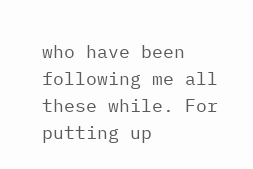who have been following me all these while. For putting up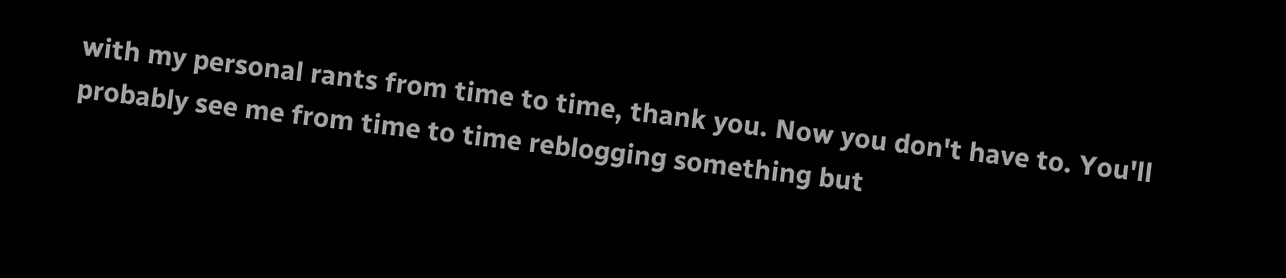with my personal rants from time to time, thank you. Now you don't have to. You'll probably see me from time to time reblogging something but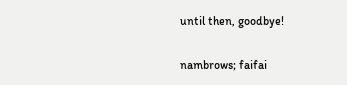until then, goodbye!

nambrows; faifai